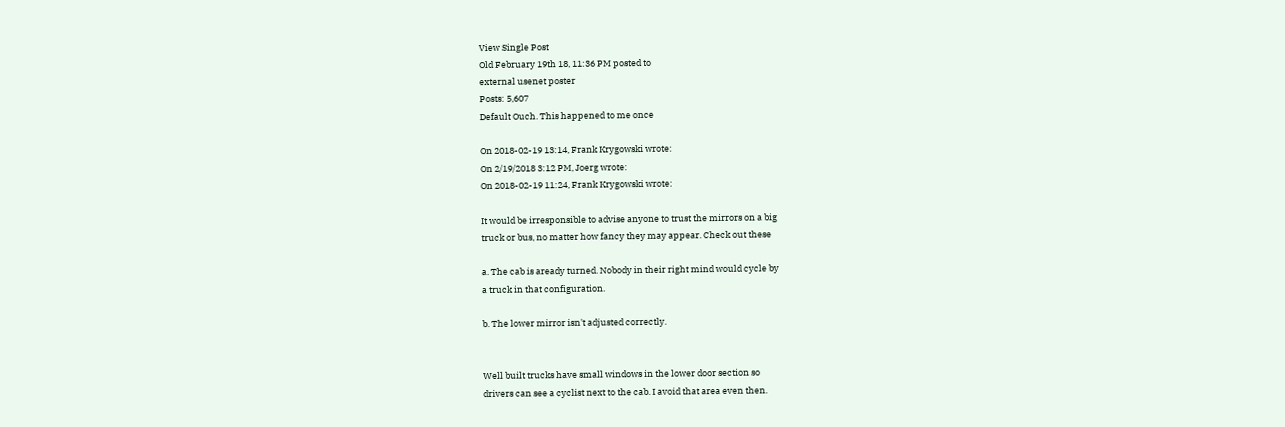View Single Post
Old February 19th 18, 11:36 PM posted to
external usenet poster
Posts: 5,607
Default Ouch. This happened to me once

On 2018-02-19 13:14, Frank Krygowski wrote:
On 2/19/2018 3:12 PM, Joerg wrote:
On 2018-02-19 11:24, Frank Krygowski wrote:

It would be irresponsible to advise anyone to trust the mirrors on a big
truck or bus, no matter how fancy they may appear. Check out these

a. The cab is aready turned. Nobody in their right mind would cycle by
a truck in that configuration.

b. The lower mirror isn't adjusted correctly.


Well built trucks have small windows in the lower door section so
drivers can see a cyclist next to the cab. I avoid that area even then.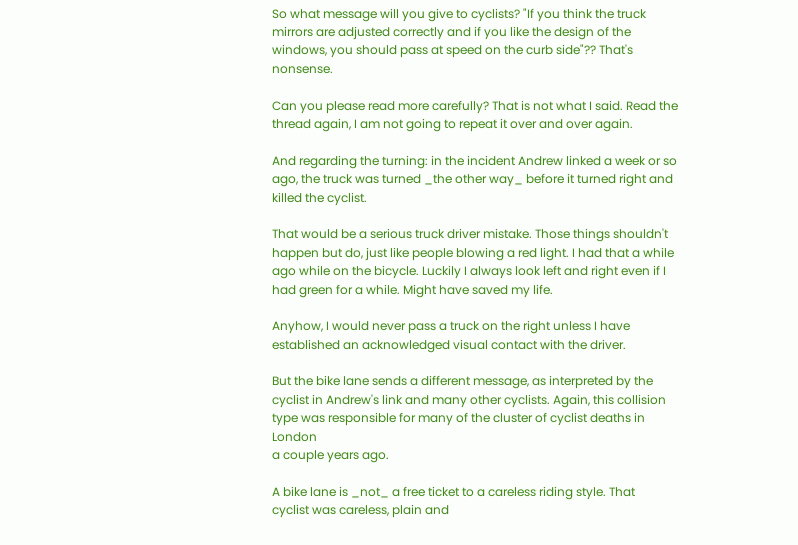So what message will you give to cyclists? "If you think the truck
mirrors are adjusted correctly and if you like the design of the
windows, you should pass at speed on the curb side"?? That's nonsense.

Can you please read more carefully? That is not what I said. Read the
thread again, I am not going to repeat it over and over again.

And regarding the turning: in the incident Andrew linked a week or so
ago, the truck was turned _the other way_ before it turned right and
killed the cyclist.

That would be a serious truck driver mistake. Those things shouldn't
happen but do, just like people blowing a red light. I had that a while
ago while on the bicycle. Luckily I always look left and right even if I
had green for a while. Might have saved my life.

Anyhow, I would never pass a truck on the right unless I have
established an acknowledged visual contact with the driver.

But the bike lane sends a different message, as interpreted by the
cyclist in Andrew's link and many other cyclists. Again, this collision
type was responsible for many of the cluster of cyclist deaths in London
a couple years ago.

A bike lane is _not_ a free ticket to a careless riding style. That
cyclist was careless, plain and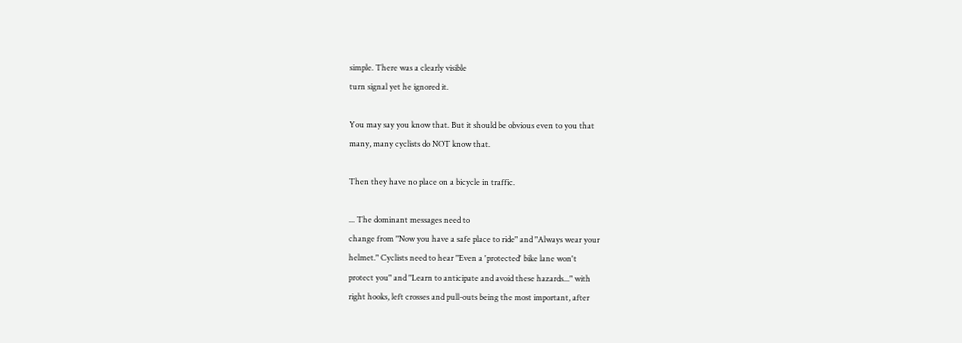simple. There was a clearly visible
turn signal yet he ignored it.

You may say you know that. But it should be obvious even to you that
many, many cyclists do NOT know that.

Then they have no place on a bicycle in traffic.

... The dominant messages need to
change from "Now you have a safe place to ride" and "Always wear your
helmet." Cyclists need to hear "Even a 'protected' bike lane won't
protect you" and "Learn to anticipate and avoid these hazards..." with
right hooks, left crosses and pull-outs being the most important, after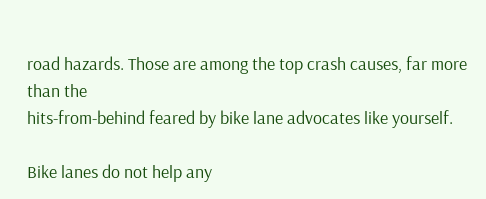road hazards. Those are among the top crash causes, far more than the
hits-from-behind feared by bike lane advocates like yourself.

Bike lanes do not help any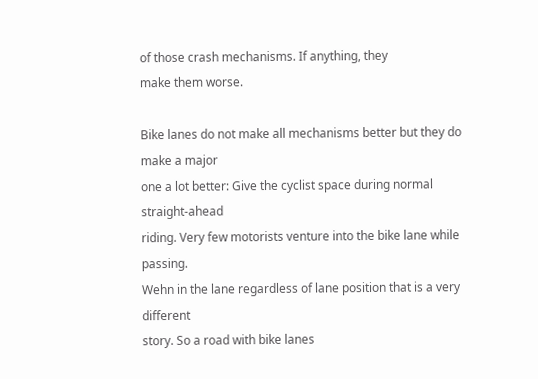of those crash mechanisms. If anything, they
make them worse.

Bike lanes do not make all mechanisms better but they do make a major
one a lot better: Give the cyclist space during normal straight-ahead
riding. Very few motorists venture into the bike lane while passing.
Wehn in the lane regardless of lane position that is a very different
story. So a road with bike lanes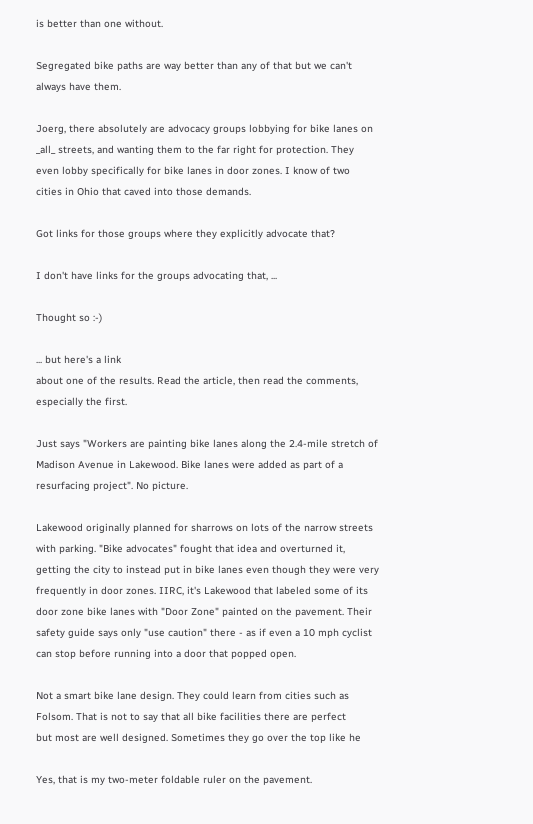is better than one without.

Segregated bike paths are way better than any of that but we can't
always have them.

Joerg, there absolutely are advocacy groups lobbying for bike lanes on
_all_ streets, and wanting them to the far right for protection. They
even lobby specifically for bike lanes in door zones. I know of two
cities in Ohio that caved into those demands.

Got links for those groups where they explicitly advocate that?

I don't have links for the groups advocating that, ...

Thought so :-)

... but here's a link
about one of the results. Read the article, then read the comments,
especially the first.

Just says "Workers are painting bike lanes along the 2.4-mile stretch of
Madison Avenue in Lakewood. Bike lanes were added as part of a
resurfacing project". No picture.

Lakewood originally planned for sharrows on lots of the narrow streets
with parking. "Bike advocates" fought that idea and overturned it,
getting the city to instead put in bike lanes even though they were very
frequently in door zones. IIRC, it's Lakewood that labeled some of its
door zone bike lanes with "Door Zone" painted on the pavement. Their
safety guide says only "use caution" there - as if even a 10 mph cyclist
can stop before running into a door that popped open.

Not a smart bike lane design. They could learn from cities such as
Folsom. That is not to say that all bike facilities there are perfect
but most are well designed. Sometimes they go over the top like he

Yes, that is my two-meter foldable ruler on the pavement.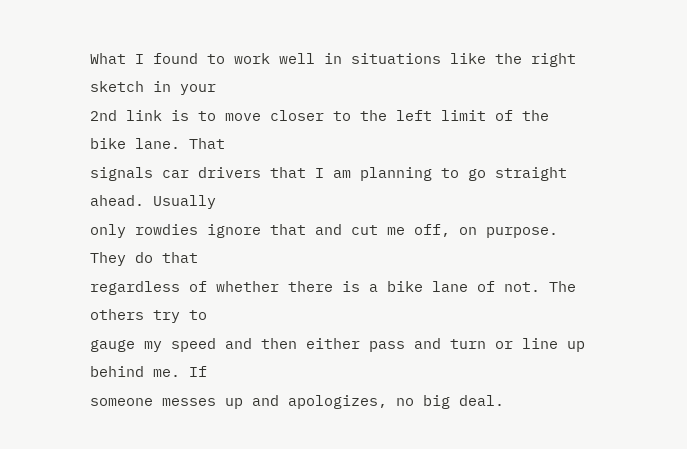What I found to work well in situations like the right sketch in your
2nd link is to move closer to the left limit of the bike lane. That
signals car drivers that I am planning to go straight ahead. Usually
only rowdies ignore that and cut me off, on purpose. They do that
regardless of whether there is a bike lane of not. The others try to
gauge my speed and then either pass and turn or line up behind me. If
someone messes up and apologizes, no big deal.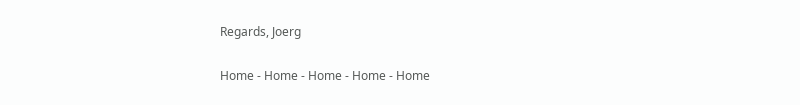Regards, Joerg

Home - Home - Home - Home - Home